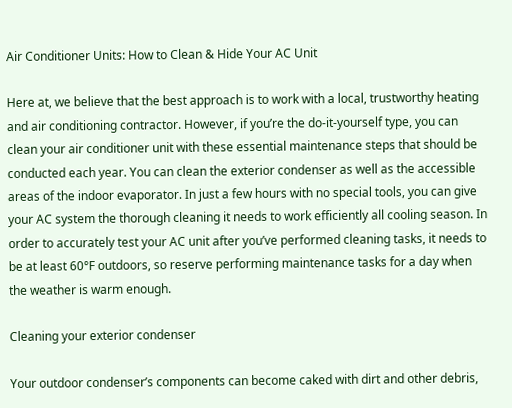Air Conditioner Units: How to Clean & Hide Your AC Unit

Here at, we believe that the best approach is to work with a local, trustworthy heating and air conditioning contractor. However, if you’re the do-it-yourself type, you can clean your air conditioner unit with these essential maintenance steps that should be conducted each year. You can clean the exterior condenser as well as the accessible areas of the indoor evaporator. In just a few hours with no special tools, you can give your AC system the thorough cleaning it needs to work efficiently all cooling season. In order to accurately test your AC unit after you’ve performed cleaning tasks, it needs to be at least 60°F outdoors, so reserve performing maintenance tasks for a day when the weather is warm enough.

Cleaning your exterior condenser

Your outdoor condenser’s components can become caked with dirt and other debris,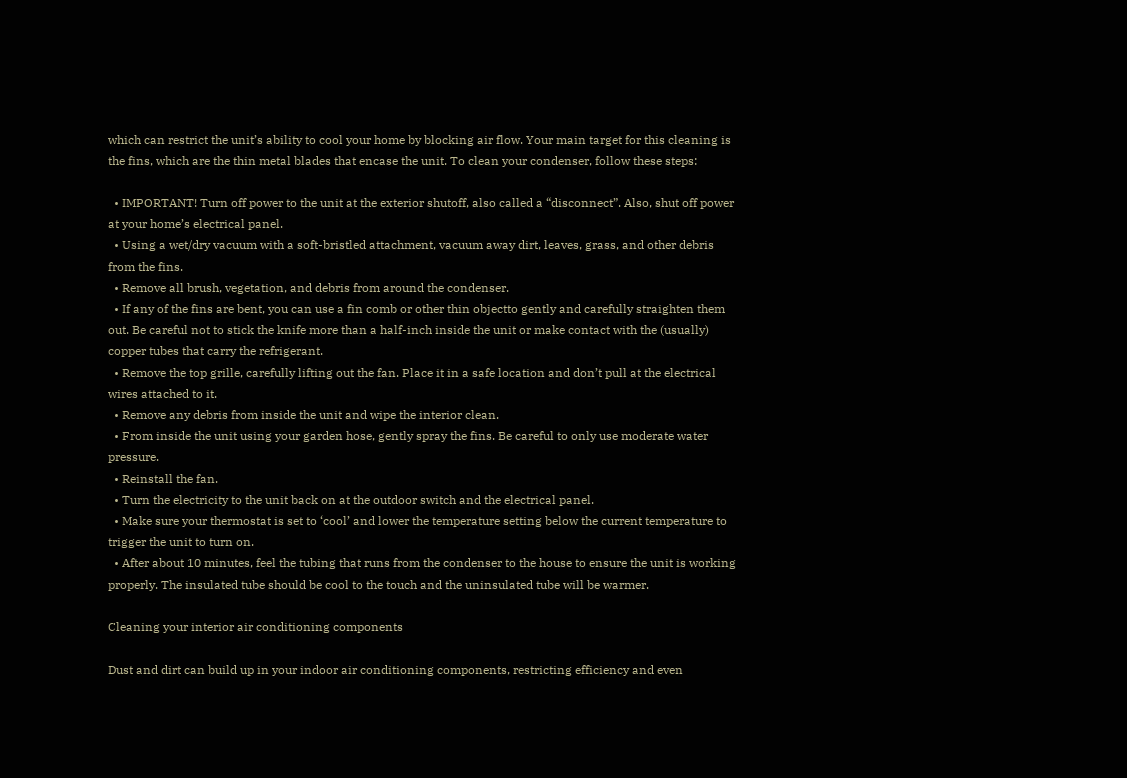which can restrict the unit’s ability to cool your home by blocking air flow. Your main target for this cleaning is the fins, which are the thin metal blades that encase the unit. To clean your condenser, follow these steps:

  • IMPORTANT! Turn off power to the unit at the exterior shutoff, also called a “disconnect”. Also, shut off power at your home’s electrical panel.
  • Using a wet/dry vacuum with a soft-bristled attachment, vacuum away dirt, leaves, grass, and other debris from the fins.
  • Remove all brush, vegetation, and debris from around the condenser.
  • If any of the fins are bent, you can use a fin comb or other thin objectto gently and carefully straighten them out. Be careful not to stick the knife more than a half-inch inside the unit or make contact with the (usually) copper tubes that carry the refrigerant.
  • Remove the top grille, carefully lifting out the fan. Place it in a safe location and don’t pull at the electrical wires attached to it.
  • Remove any debris from inside the unit and wipe the interior clean.
  • From inside the unit using your garden hose, gently spray the fins. Be careful to only use moderate water pressure.
  • Reinstall the fan.
  • Turn the electricity to the unit back on at the outdoor switch and the electrical panel.
  • Make sure your thermostat is set to ‘cool’ and lower the temperature setting below the current temperature to trigger the unit to turn on.
  • After about 10 minutes, feel the tubing that runs from the condenser to the house to ensure the unit is working properly. The insulated tube should be cool to the touch and the uninsulated tube will be warmer.

Cleaning your interior air conditioning components

Dust and dirt can build up in your indoor air conditioning components, restricting efficiency and even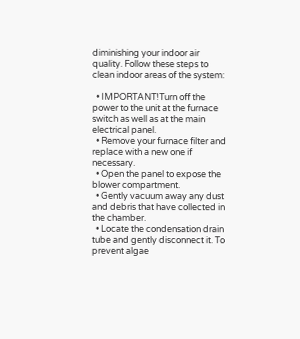diminishing your indoor air quality. Follow these steps to clean indoor areas of the system:

  • IMPORTANT!Turn off the power to the unit at the furnace switch as well as at the main electrical panel.
  • Remove your furnace filter and replace with a new one if necessary.
  • Open the panel to expose the blower compartment.
  • Gently vacuum away any dust and debris that have collected in the chamber.
  • Locate the condensation drain tube and gently disconnect it. To prevent algae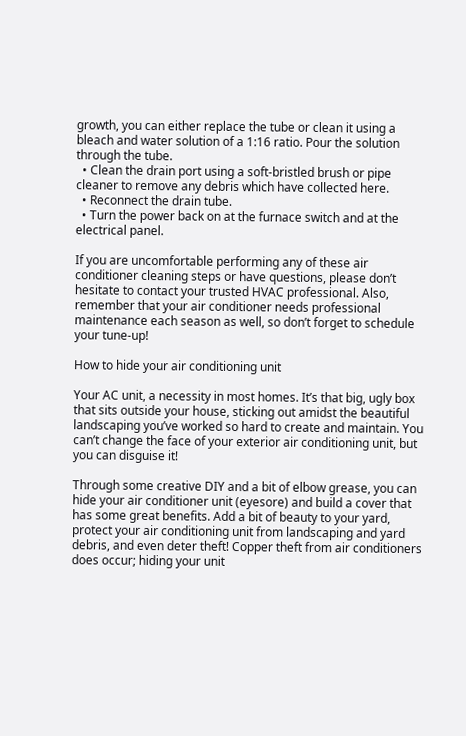growth, you can either replace the tube or clean it using a bleach and water solution of a 1:16 ratio. Pour the solution through the tube.
  • Clean the drain port using a soft-bristled brush or pipe cleaner to remove any debris which have collected here.
  • Reconnect the drain tube.
  • Turn the power back on at the furnace switch and at the electrical panel.

If you are uncomfortable performing any of these air conditioner cleaning steps or have questions, please don’t hesitate to contact your trusted HVAC professional. Also, remember that your air conditioner needs professional maintenance each season as well, so don’t forget to schedule your tune-up!

How to hide your air conditioning unit

Your AC unit, a necessity in most homes. It’s that big, ugly box that sits outside your house, sticking out amidst the beautiful landscaping you’ve worked so hard to create and maintain. You can’t change the face of your exterior air conditioning unit, but you can disguise it!

Through some creative DIY and a bit of elbow grease, you can hide your air conditioner unit (eyesore) and build a cover that has some great benefits. Add a bit of beauty to your yard, protect your air conditioning unit from landscaping and yard debris, and even deter theft! Copper theft from air conditioners does occur; hiding your unit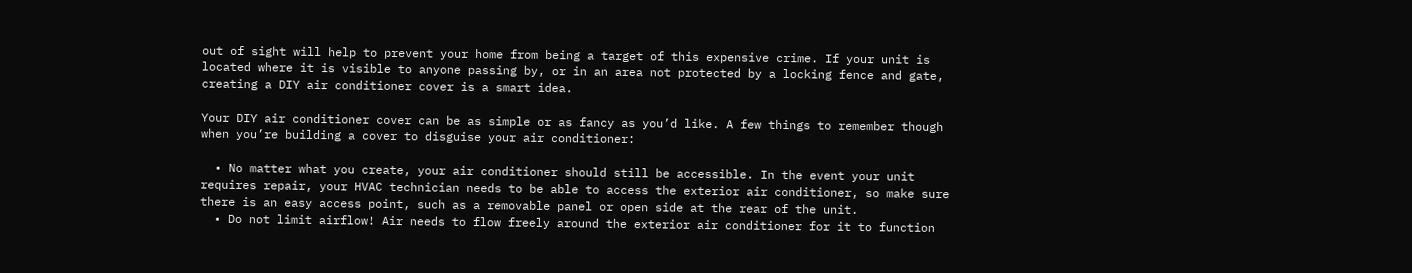out of sight will help to prevent your home from being a target of this expensive crime. If your unit is located where it is visible to anyone passing by, or in an area not protected by a locking fence and gate, creating a DIY air conditioner cover is a smart idea.

Your DIY air conditioner cover can be as simple or as fancy as you’d like. A few things to remember though when you’re building a cover to disguise your air conditioner:

  • No matter what you create, your air conditioner should still be accessible. In the event your unit requires repair, your HVAC technician needs to be able to access the exterior air conditioner, so make sure there is an easy access point, such as a removable panel or open side at the rear of the unit.
  • Do not limit airflow! Air needs to flow freely around the exterior air conditioner for it to function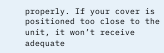properly. If your cover is positioned too close to the unit, it won’t receive adequate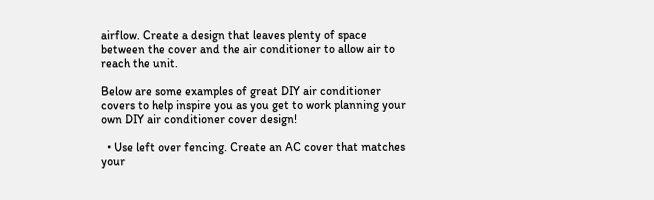airflow. Create a design that leaves plenty of space between the cover and the air conditioner to allow air to reach the unit.

Below are some examples of great DIY air conditioner covers to help inspire you as you get to work planning your own DIY air conditioner cover design!

  • Use left over fencing. Create an AC cover that matches your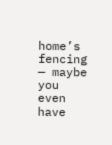home’s fencing — maybe you even have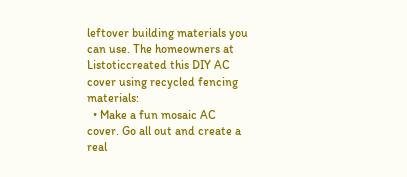leftover building materials you can use. The homeowners at Listoticcreated this DIY AC cover using recycled fencing materials:
  • Make a fun mosaic AC cover. Go all out and create a real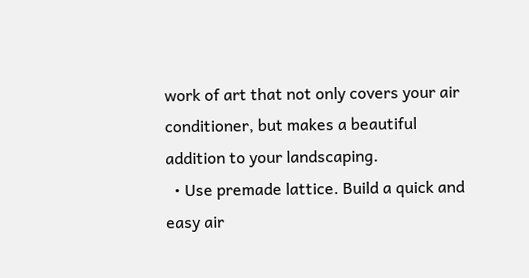work of art that not only covers your air conditioner, but makes a beautiful addition to your landscaping.
  • Use premade lattice. Build a quick and easy air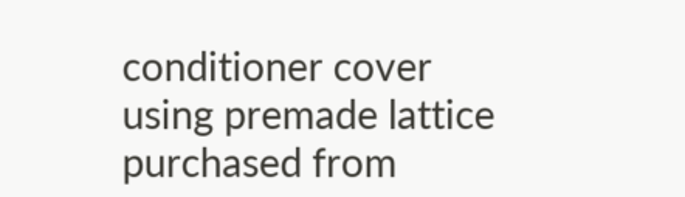conditioner cover using premade lattice purchased from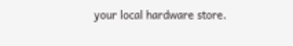your local hardware store.